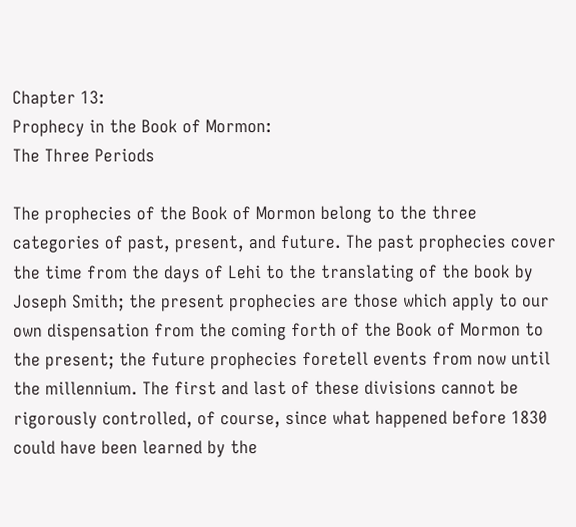Chapter 13:
Prophecy in the Book of Mormon:
The Three Periods

The prophecies of the Book of Mormon belong to the three categories of past, present, and future. The past prophecies cover the time from the days of Lehi to the translating of the book by Joseph Smith; the present prophecies are those which apply to our own dispensation from the coming forth of the Book of Mormon to the present; the future prophecies foretell events from now until the millennium. The first and last of these divisions cannot be rigorously controlled, of course, since what happened before 1830 could have been learned by the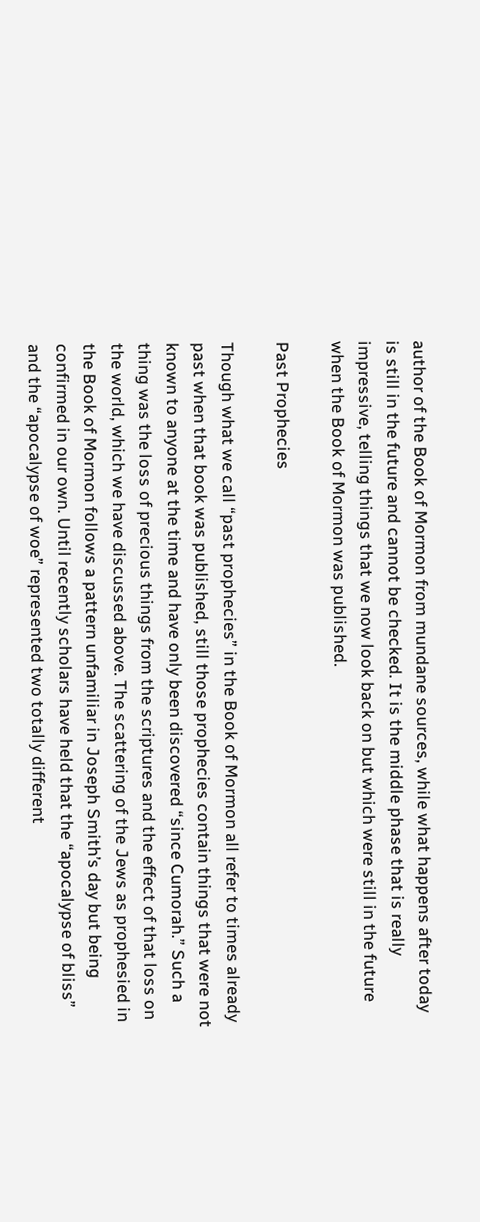author of the Book of Mormon from mundane sources, while what happens after today is still in the future and cannot be checked. It is the middle phase that is really impressive, telling things that we now look back on but which were still in the future when the Book of Mormon was published.

Past Prophecies

Though what we call “past prophecies” in the Book of Mormon all refer to times already past when that book was published, still those prophecies contain things that were not known to anyone at the time and have only been discovered “since Cumorah.” Such a thing was the loss of precious things from the scriptures and the effect of that loss on the world, which we have discussed above. The scattering of the Jews as prophesied in the Book of Mormon follows a pattern unfamiliar in Joseph Smith’s day but being confirmed in our own. Until recently scholars have held that the “apocalypse of bliss” and the “apocalypse of woe” represented two totally different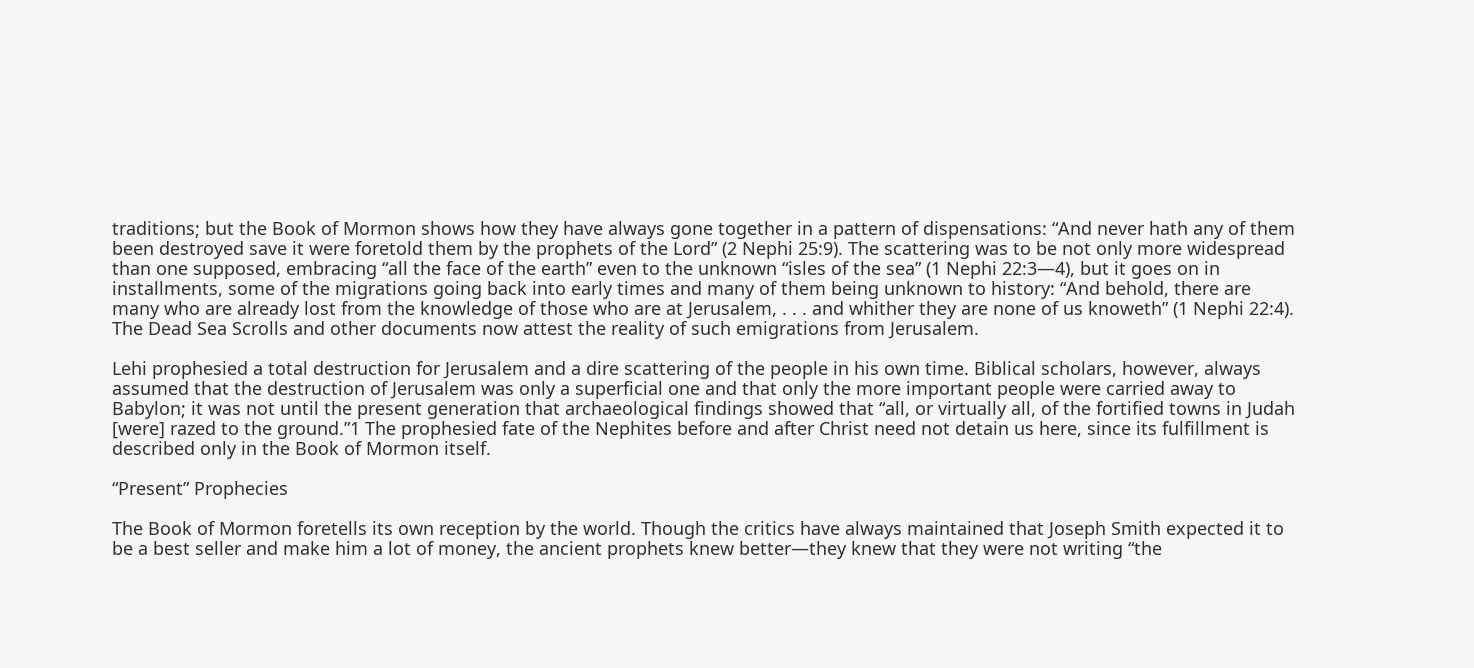traditions; but the Book of Mormon shows how they have always gone together in a pattern of dispensations: “And never hath any of them been destroyed save it were foretold them by the prophets of the Lord” (2 Nephi 25:9). The scattering was to be not only more widespread than one supposed, embracing “all the face of the earth” even to the unknown “isles of the sea” (1 Nephi 22:3—4), but it goes on in installments, some of the migrations going back into early times and many of them being unknown to history: “And behold, there are many who are already lost from the knowledge of those who are at Jerusalem, . . . and whither they are none of us knoweth” (1 Nephi 22:4). The Dead Sea Scrolls and other documents now attest the reality of such emigrations from Jerusalem.

Lehi prophesied a total destruction for Jerusalem and a dire scattering of the people in his own time. Biblical scholars, however, always assumed that the destruction of Jerusalem was only a superficial one and that only the more important people were carried away to Babylon; it was not until the present generation that archaeological findings showed that “all, or virtually all, of the fortified towns in Judah [were] razed to the ground.”1 The prophesied fate of the Nephites before and after Christ need not detain us here, since its fulfillment is described only in the Book of Mormon itself.

“Present” Prophecies

The Book of Mormon foretells its own reception by the world. Though the critics have always maintained that Joseph Smith expected it to be a best seller and make him a lot of money, the ancient prophets knew better—they knew that they were not writing “the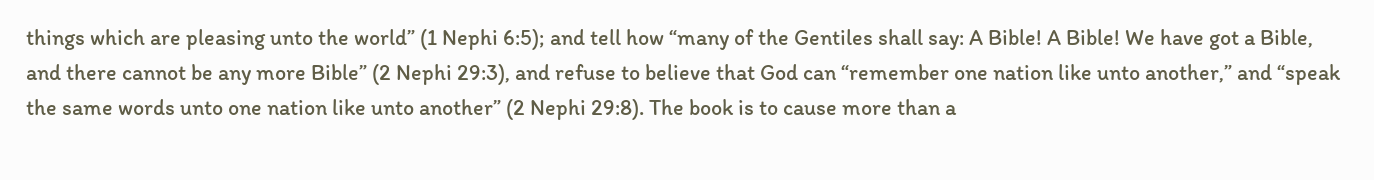things which are pleasing unto the world” (1 Nephi 6:5); and tell how “many of the Gentiles shall say: A Bible! A Bible! We have got a Bible, and there cannot be any more Bible” (2 Nephi 29:3), and refuse to believe that God can “remember one nation like unto another,” and “speak the same words unto one nation like unto another” (2 Nephi 29:8). The book is to cause more than a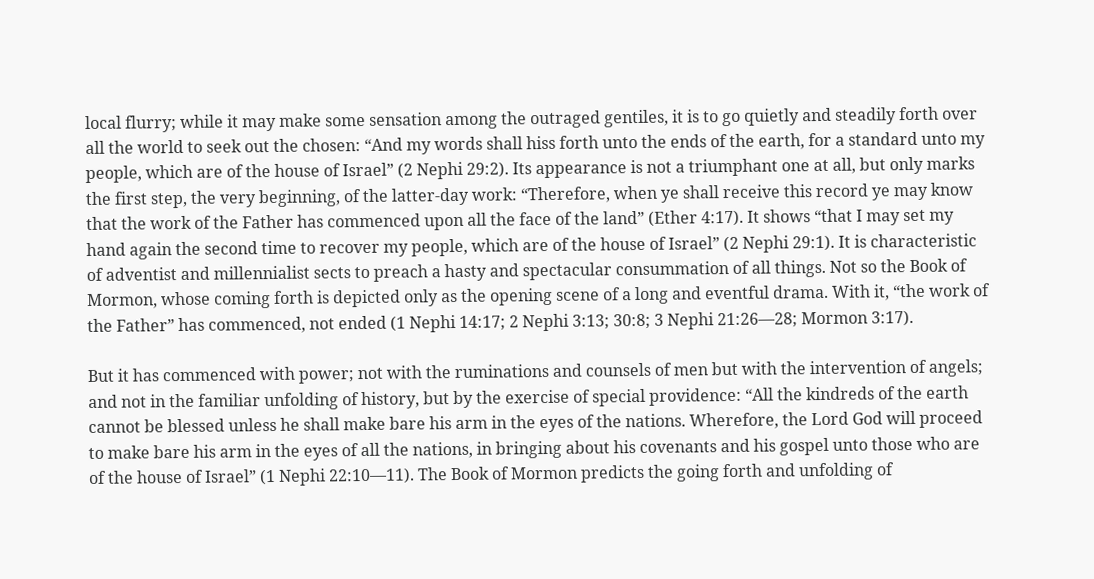local flurry; while it may make some sensation among the outraged gentiles, it is to go quietly and steadily forth over all the world to seek out the chosen: “And my words shall hiss forth unto the ends of the earth, for a standard unto my people, which are of the house of Israel” (2 Nephi 29:2). Its appearance is not a triumphant one at all, but only marks the first step, the very beginning, of the latter-day work: “Therefore, when ye shall receive this record ye may know that the work of the Father has commenced upon all the face of the land” (Ether 4:17). It shows “that I may set my hand again the second time to recover my people, which are of the house of Israel” (2 Nephi 29:1). It is characteristic of adventist and millennialist sects to preach a hasty and spectacular consummation of all things. Not so the Book of Mormon, whose coming forth is depicted only as the opening scene of a long and eventful drama. With it, “the work of the Father” has commenced, not ended (1 Nephi 14:17; 2 Nephi 3:13; 30:8; 3 Nephi 21:26—28; Mormon 3:17).

But it has commenced with power; not with the ruminations and counsels of men but with the intervention of angels; and not in the familiar unfolding of history, but by the exercise of special providence: “All the kindreds of the earth cannot be blessed unless he shall make bare his arm in the eyes of the nations. Wherefore, the Lord God will proceed to make bare his arm in the eyes of all the nations, in bringing about his covenants and his gospel unto those who are of the house of Israel” (1 Nephi 22:10—11). The Book of Mormon predicts the going forth and unfolding of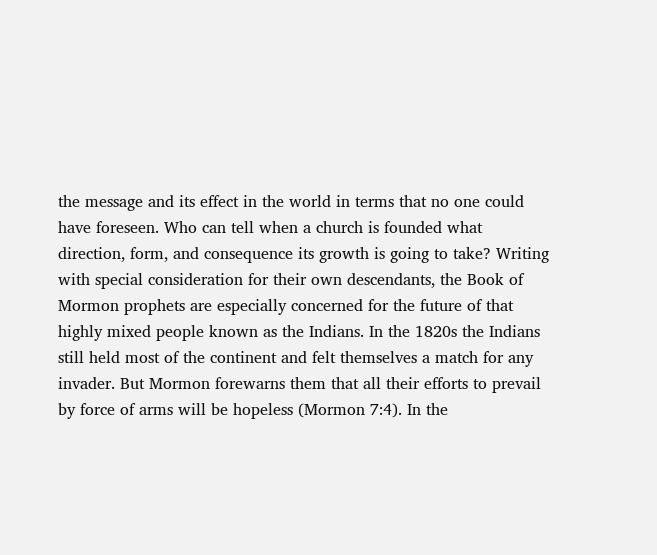the message and its effect in the world in terms that no one could have foreseen. Who can tell when a church is founded what direction, form, and consequence its growth is going to take? Writing with special consideration for their own descendants, the Book of Mormon prophets are especially concerned for the future of that highly mixed people known as the Indians. In the 1820s the Indians still held most of the continent and felt themselves a match for any invader. But Mormon forewarns them that all their efforts to prevail by force of arms will be hopeless (Mormon 7:4). In the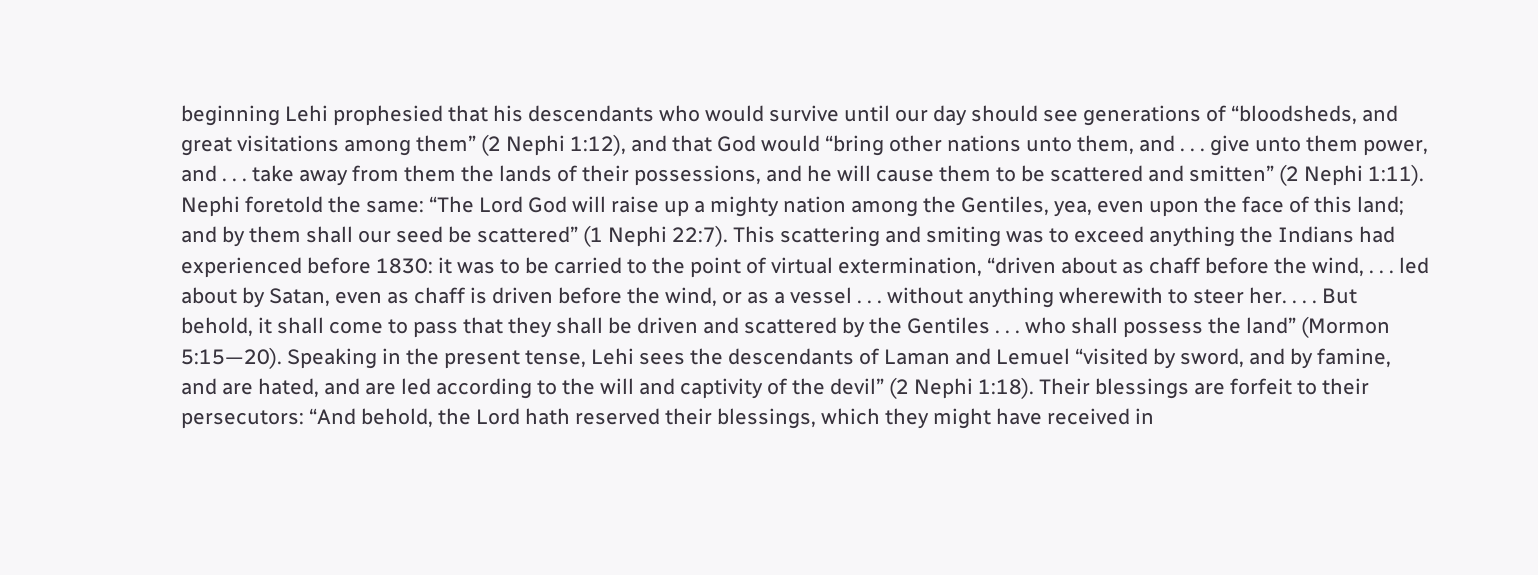beginning Lehi prophesied that his descendants who would survive until our day should see generations of “bloodsheds, and great visitations among them” (2 Nephi 1:12), and that God would “bring other nations unto them, and . . . give unto them power, and . . . take away from them the lands of their possessions, and he will cause them to be scattered and smitten” (2 Nephi 1:11). Nephi foretold the same: “The Lord God will raise up a mighty nation among the Gentiles, yea, even upon the face of this land; and by them shall our seed be scattered” (1 Nephi 22:7). This scattering and smiting was to exceed anything the Indians had experienced before 1830: it was to be carried to the point of virtual extermination, “driven about as chaff before the wind, . . . led about by Satan, even as chaff is driven before the wind, or as a vessel . . . without anything wherewith to steer her. . . . But behold, it shall come to pass that they shall be driven and scattered by the Gentiles . . . who shall possess the land” (Mormon 5:15—20). Speaking in the present tense, Lehi sees the descendants of Laman and Lemuel “visited by sword, and by famine, and are hated, and are led according to the will and captivity of the devil” (2 Nephi 1:18). Their blessings are forfeit to their persecutors: “And behold, the Lord hath reserved their blessings, which they might have received in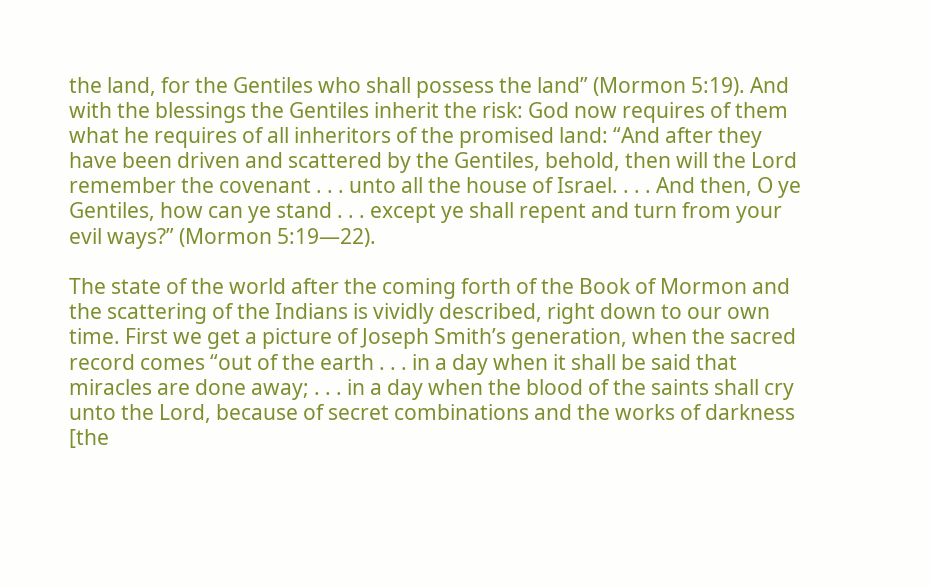the land, for the Gentiles who shall possess the land” (Mormon 5:19). And with the blessings the Gentiles inherit the risk: God now requires of them what he requires of all inheritors of the promised land: “And after they have been driven and scattered by the Gentiles, behold, then will the Lord remember the covenant . . . unto all the house of Israel. . . . And then, O ye Gentiles, how can ye stand . . . except ye shall repent and turn from your evil ways?” (Mormon 5:19—22).

The state of the world after the coming forth of the Book of Mormon and the scattering of the Indians is vividly described, right down to our own time. First we get a picture of Joseph Smith’s generation, when the sacred record comes “out of the earth . . . in a day when it shall be said that miracles are done away; . . . in a day when the blood of the saints shall cry unto the Lord, because of secret combinations and the works of darkness [the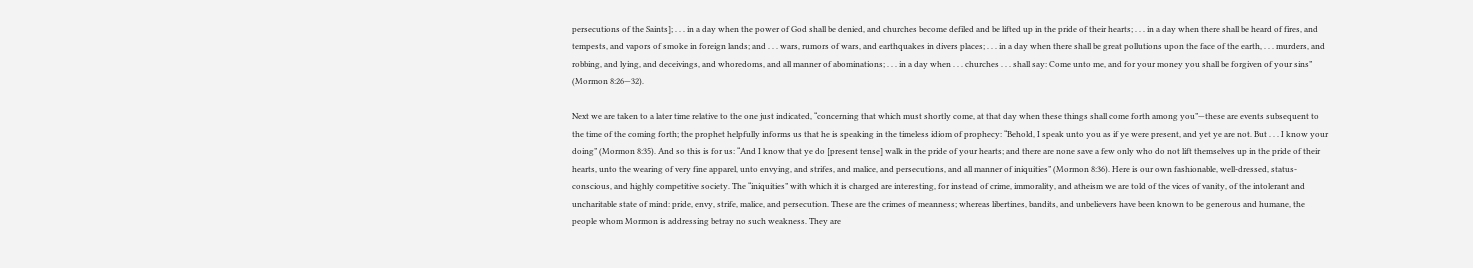persecutions of the Saints]; . . . in a day when the power of God shall be denied, and churches become defiled and be lifted up in the pride of their hearts; . . . in a day when there shall be heard of fires, and tempests, and vapors of smoke in foreign lands; and . . . wars, rumors of wars, and earthquakes in divers places; . . . in a day when there shall be great pollutions upon the face of the earth, . . . murders, and robbing, and lying, and deceivings, and whoredoms, and all manner of abominations; . . . in a day when . . . churches . . . shall say: Come unto me, and for your money you shall be forgiven of your sins” (Mormon 8:26—32).

Next we are taken to a later time relative to the one just indicated, “concerning that which must shortly come, at that day when these things shall come forth among you”—these are events subsequent to the time of the coming forth; the prophet helpfully informs us that he is speaking in the timeless idiom of prophecy: “Behold, I speak unto you as if ye were present, and yet ye are not. But . . . I know your doing” (Mormon 8:35). And so this is for us: “And I know that ye do [present tense] walk in the pride of your hearts; and there are none save a few only who do not lift themselves up in the pride of their hearts, unto the wearing of very fine apparel, unto envying, and strifes, and malice, and persecutions, and all manner of iniquities” (Mormon 8:36). Here is our own fashionable, well-dressed, status-conscious, and highly competitive society. The “iniquities” with which it is charged are interesting, for instead of crime, immorality, and atheism we are told of the vices of vanity, of the intolerant and uncharitable state of mind: pride, envy, strife, malice, and persecution. These are the crimes of meanness; whereas libertines, bandits, and unbelievers have been known to be generous and humane, the people whom Mormon is addressing betray no such weakness. They are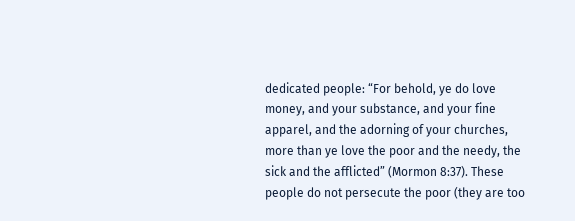dedicated people: “For behold, ye do love money, and your substance, and your fine apparel, and the adorning of your churches, more than ye love the poor and the needy, the sick and the afflicted” (Mormon 8:37). These people do not persecute the poor (they are too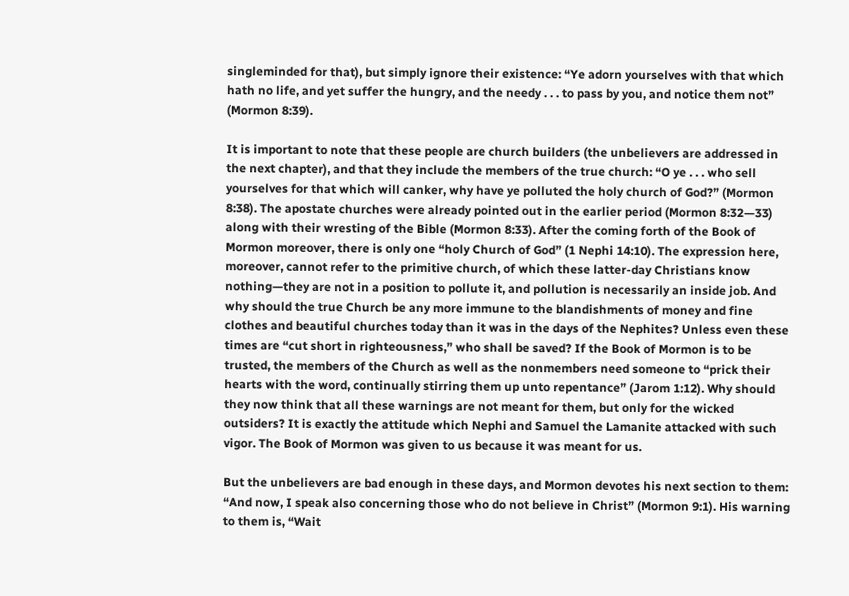singleminded for that), but simply ignore their existence: “Ye adorn yourselves with that which hath no life, and yet suffer the hungry, and the needy . . . to pass by you, and notice them not” (Mormon 8:39).

It is important to note that these people are church builders (the unbelievers are addressed in the next chapter), and that they include the members of the true church: “O ye . . . who sell yourselves for that which will canker, why have ye polluted the holy church of God?” (Mormon 8:38). The apostate churches were already pointed out in the earlier period (Mormon 8:32—33) along with their wresting of the Bible (Mormon 8:33). After the coming forth of the Book of Mormon moreover, there is only one “holy Church of God” (1 Nephi 14:10). The expression here, moreover, cannot refer to the primitive church, of which these latter-day Christians know nothing—they are not in a position to pollute it, and pollution is necessarily an inside job. And why should the true Church be any more immune to the blandishments of money and fine clothes and beautiful churches today than it was in the days of the Nephites? Unless even these times are “cut short in righteousness,” who shall be saved? If the Book of Mormon is to be trusted, the members of the Church as well as the nonmembers need someone to “prick their hearts with the word, continually stirring them up unto repentance” (Jarom 1:12). Why should they now think that all these warnings are not meant for them, but only for the wicked outsiders? It is exactly the attitude which Nephi and Samuel the Lamanite attacked with such vigor. The Book of Mormon was given to us because it was meant for us.

But the unbelievers are bad enough in these days, and Mormon devotes his next section to them: “And now, I speak also concerning those who do not believe in Christ” (Mormon 9:1). His warning to them is, “Wait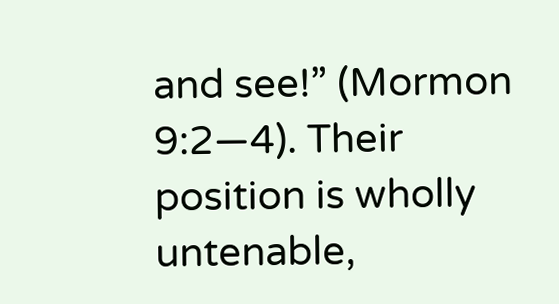and see!” (Mormon 9:2—4). Their position is wholly untenable,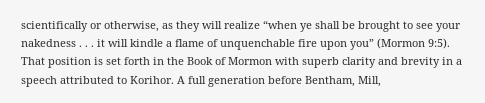scientifically or otherwise, as they will realize “when ye shall be brought to see your nakedness . . . it will kindle a flame of unquenchable fire upon you” (Mormon 9:5). That position is set forth in the Book of Mormon with superb clarity and brevity in a speech attributed to Korihor. A full generation before Bentham, Mill,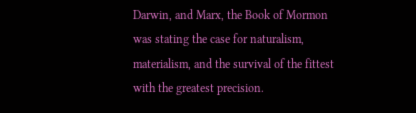Darwin, and Marx, the Book of Mormon was stating the case for naturalism, materialism, and the survival of the fittest with the greatest precision.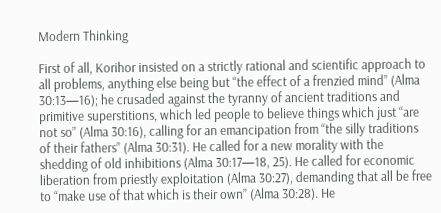Modern Thinking

First of all, Korihor insisted on a strictly rational and scientific approach to all problems, anything else being but “the effect of a frenzied mind” (Alma 30:13—16); he crusaded against the tyranny of ancient traditions and primitive superstitions, which led people to believe things which just “are not so” (Alma 30:16), calling for an emancipation from “the silly traditions of their fathers” (Alma 30:31). He called for a new morality with the shedding of old inhibitions (Alma 30:17—18, 25). He called for economic liberation from priestly exploitation (Alma 30:27), demanding that all be free to “make use of that which is their own” (Alma 30:28). He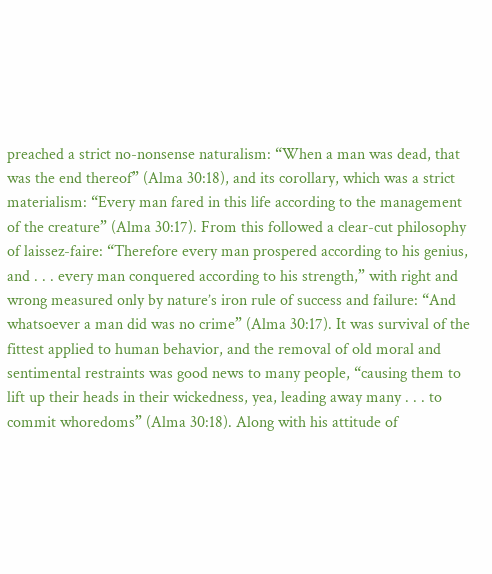preached a strict no-nonsense naturalism: “When a man was dead, that was the end thereof” (Alma 30:18), and its corollary, which was a strict materialism: “Every man fared in this life according to the management of the creature” (Alma 30:17). From this followed a clear-cut philosophy of laissez-faire: “Therefore every man prospered according to his genius, and . . . every man conquered according to his strength,” with right and wrong measured only by nature’s iron rule of success and failure: “And whatsoever a man did was no crime” (Alma 30:17). It was survival of the fittest applied to human behavior, and the removal of old moral and sentimental restraints was good news to many people, “causing them to lift up their heads in their wickedness, yea, leading away many . . . to commit whoredoms” (Alma 30:18). Along with his attitude of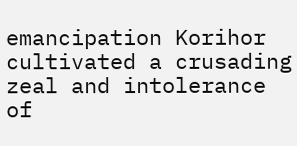emancipation Korihor cultivated a crusading zeal and intolerance of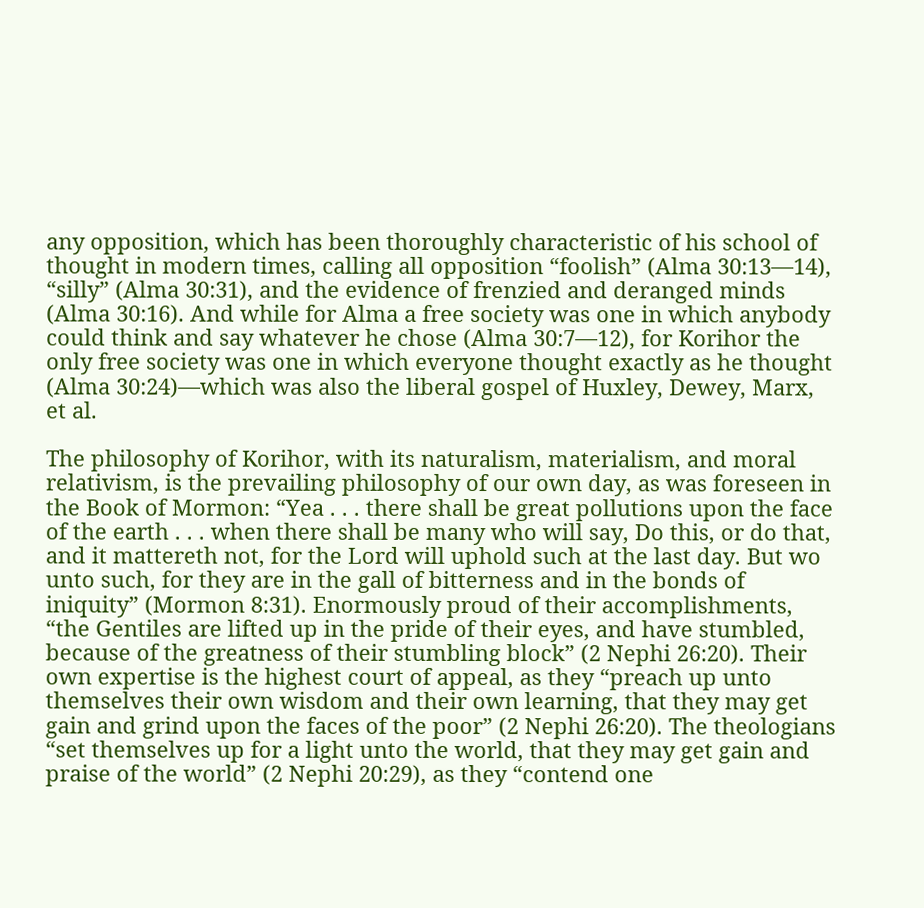any opposition, which has been thoroughly characteristic of his school of thought in modern times, calling all opposition “foolish” (Alma 30:13—14), “silly” (Alma 30:31), and the evidence of frenzied and deranged minds (Alma 30:16). And while for Alma a free society was one in which anybody could think and say whatever he chose (Alma 30:7—12), for Korihor the only free society was one in which everyone thought exactly as he thought (Alma 30:24)—which was also the liberal gospel of Huxley, Dewey, Marx, et al.

The philosophy of Korihor, with its naturalism, materialism, and moral relativism, is the prevailing philosophy of our own day, as was foreseen in the Book of Mormon: “Yea . . . there shall be great pollutions upon the face of the earth . . . when there shall be many who will say, Do this, or do that, and it mattereth not, for the Lord will uphold such at the last day. But wo unto such, for they are in the gall of bitterness and in the bonds of iniquity” (Mormon 8:31). Enormously proud of their accomplishments, “the Gentiles are lifted up in the pride of their eyes, and have stumbled, because of the greatness of their stumbling block” (2 Nephi 26:20). Their own expertise is the highest court of appeal, as they “preach up unto themselves their own wisdom and their own learning, that they may get gain and grind upon the faces of the poor” (2 Nephi 26:20). The theologians “set themselves up for a light unto the world, that they may get gain and praise of the world” (2 Nephi 20:29), as they “contend one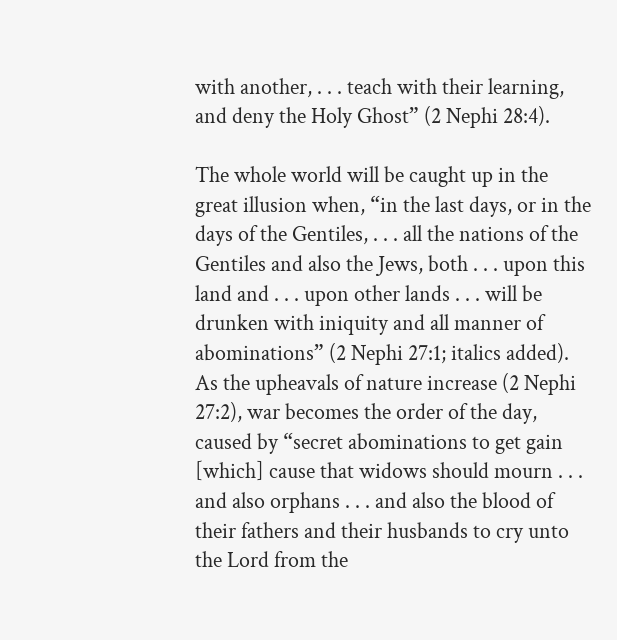with another, . . . teach with their learning, and deny the Holy Ghost” (2 Nephi 28:4).

The whole world will be caught up in the great illusion when, “in the last days, or in the days of the Gentiles, . . . all the nations of the Gentiles and also the Jews, both . . . upon this land and . . . upon other lands . . . will be drunken with iniquity and all manner of abominations” (2 Nephi 27:1; italics added). As the upheavals of nature increase (2 Nephi 27:2), war becomes the order of the day, caused by “secret abominations to get gain [which] cause that widows should mourn . . . and also orphans . . . and also the blood of their fathers and their husbands to cry unto the Lord from the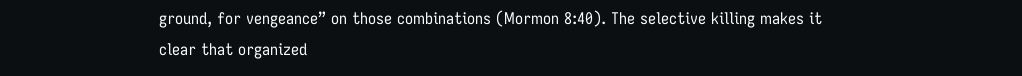ground, for vengeance” on those combinations (Mormon 8:40). The selective killing makes it clear that organized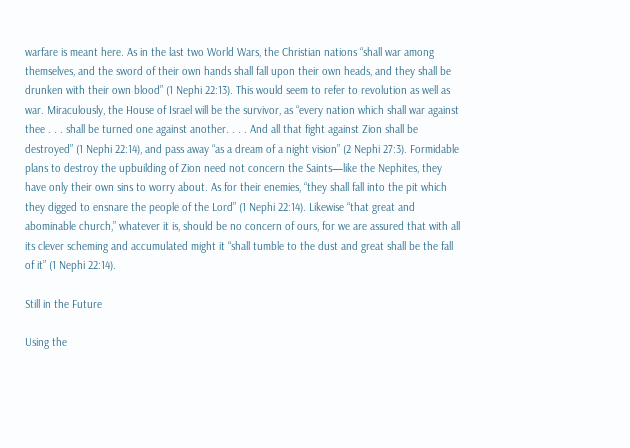warfare is meant here. As in the last two World Wars, the Christian nations “shall war among themselves, and the sword of their own hands shall fall upon their own heads, and they shall be drunken with their own blood” (1 Nephi 22:13). This would seem to refer to revolution as well as war. Miraculously, the House of Israel will be the survivor, as “every nation which shall war against thee . . . shall be turned one against another. . . . And all that fight against Zion shall be destroyed” (1 Nephi 22:14), and pass away “as a dream of a night vision” (2 Nephi 27:3). Formidable plans to destroy the upbuilding of Zion need not concern the Saints—like the Nephites, they have only their own sins to worry about. As for their enemies, “they shall fall into the pit which they digged to ensnare the people of the Lord” (1 Nephi 22:14). Likewise “that great and abominable church,” whatever it is, should be no concern of ours, for we are assured that with all its clever scheming and accumulated might it “shall tumble to the dust and great shall be the fall of it” (1 Nephi 22:14).

Still in the Future

Using the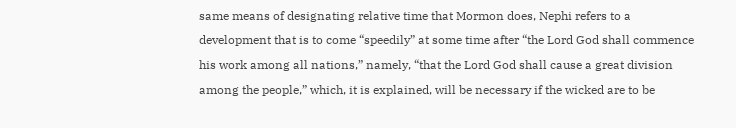same means of designating relative time that Mormon does, Nephi refers to a development that is to come “speedily” at some time after “the Lord God shall commence his work among all nations,” namely, “that the Lord God shall cause a great division among the people,” which, it is explained, will be necessary if the wicked are to be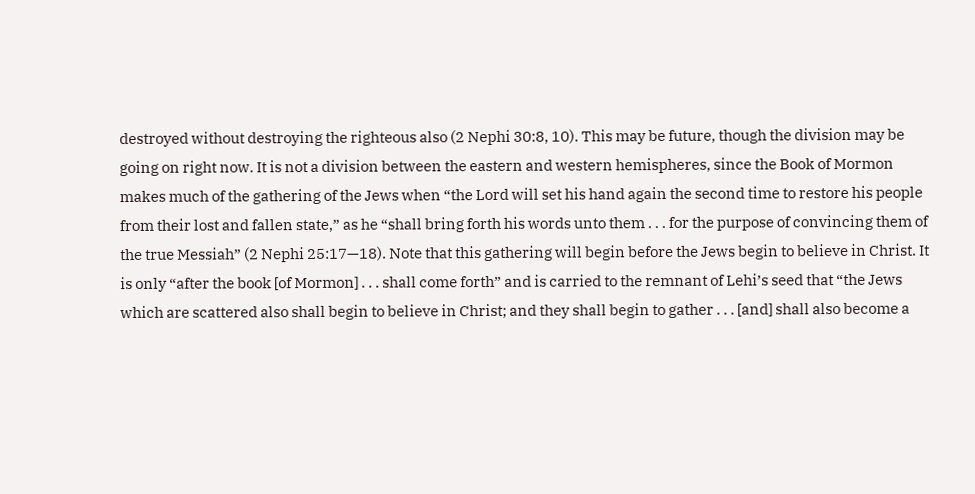destroyed without destroying the righteous also (2 Nephi 30:8, 10). This may be future, though the division may be going on right now. It is not a division between the eastern and western hemispheres, since the Book of Mormon makes much of the gathering of the Jews when “the Lord will set his hand again the second time to restore his people from their lost and fallen state,” as he “shall bring forth his words unto them . . . for the purpose of convincing them of the true Messiah” (2 Nephi 25:17—18). Note that this gathering will begin before the Jews begin to believe in Christ. It is only “after the book [of Mormon] . . . shall come forth” and is carried to the remnant of Lehi’s seed that “the Jews which are scattered also shall begin to believe in Christ; and they shall begin to gather . . . [and] shall also become a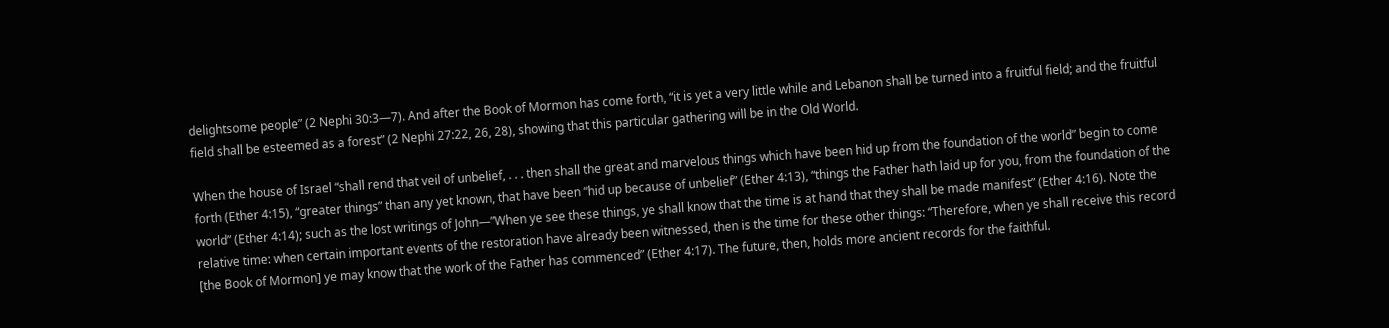delightsome people” (2 Nephi 30:3—7). And after the Book of Mormon has come forth, “it is yet a very little while and Lebanon shall be turned into a fruitful field; and the fruitful field shall be esteemed as a forest” (2 Nephi 27:22, 26, 28), showing that this particular gathering will be in the Old World.

When the house of Israel “shall rend that veil of unbelief, . . . then shall the great and marvelous things which have been hid up from the foundation of the world” begin to come forth (Ether 4:15), “greater things” than any yet known, that have been “hid up because of unbelief” (Ether 4:13), “things the Father hath laid up for you, from the foundation of the world” (Ether 4:14); such as the lost writings of John—”When ye see these things, ye shall know that the time is at hand that they shall be made manifest” (Ether 4:16). Note the relative time: when certain important events of the restoration have already been witnessed, then is the time for these other things: “Therefore, when ye shall receive this record [the Book of Mormon] ye may know that the work of the Father has commenced” (Ether 4:17). The future, then, holds more ancient records for the faithful.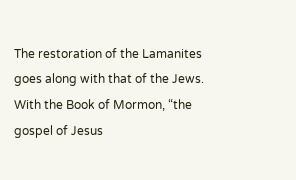The restoration of the Lamanites goes along with that of the Jews. With the Book of Mormon, “the gospel of Jesus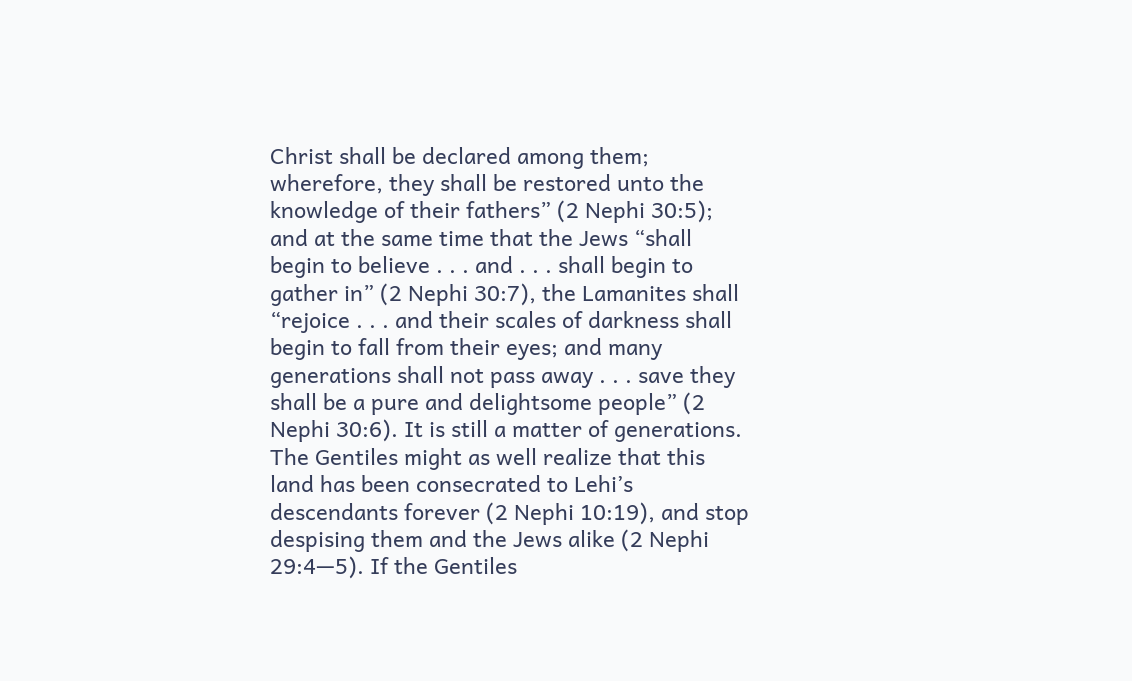Christ shall be declared among them; wherefore, they shall be restored unto the knowledge of their fathers” (2 Nephi 30:5); and at the same time that the Jews “shall begin to believe . . . and . . . shall begin to gather in” (2 Nephi 30:7), the Lamanites shall “rejoice . . . and their scales of darkness shall begin to fall from their eyes; and many generations shall not pass away . . . save they shall be a pure and delightsome people” (2 Nephi 30:6). It is still a matter of generations. The Gentiles might as well realize that this land has been consecrated to Lehi’s descendants forever (2 Nephi 10:19), and stop despising them and the Jews alike (2 Nephi 29:4—5). If the Gentiles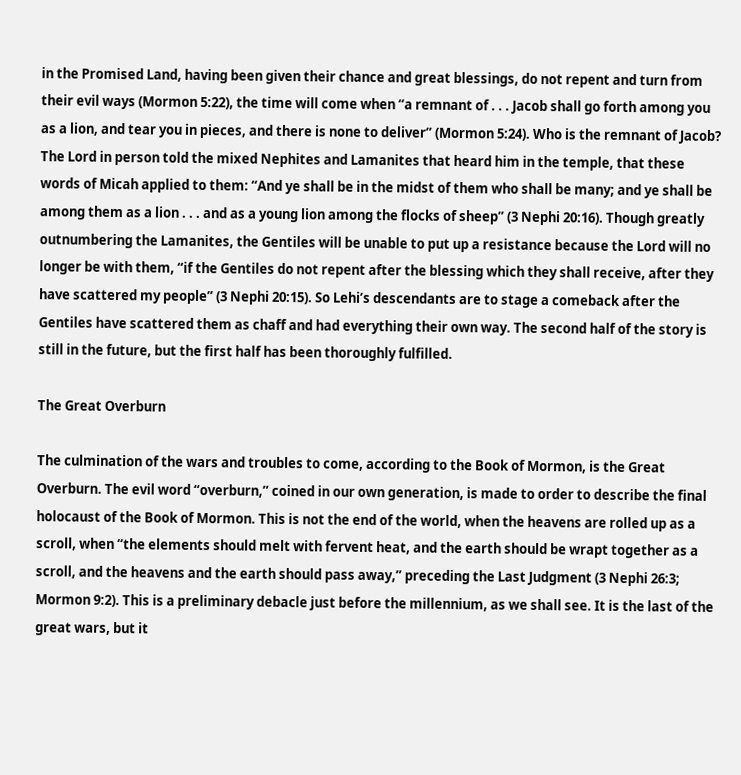in the Promised Land, having been given their chance and great blessings, do not repent and turn from their evil ways (Mormon 5:22), the time will come when “a remnant of . . . Jacob shall go forth among you as a lion, and tear you in pieces, and there is none to deliver” (Mormon 5:24). Who is the remnant of Jacob? The Lord in person told the mixed Nephites and Lamanites that heard him in the temple, that these words of Micah applied to them: “And ye shall be in the midst of them who shall be many; and ye shall be among them as a lion . . . and as a young lion among the flocks of sheep” (3 Nephi 20:16). Though greatly outnumbering the Lamanites, the Gentiles will be unable to put up a resistance because the Lord will no longer be with them, “if the Gentiles do not repent after the blessing which they shall receive, after they have scattered my people” (3 Nephi 20:15). So Lehi’s descendants are to stage a comeback after the Gentiles have scattered them as chaff and had everything their own way. The second half of the story is still in the future, but the first half has been thoroughly fulfilled.

The Great Overburn

The culmination of the wars and troubles to come, according to the Book of Mormon, is the Great Overburn. The evil word “overburn,” coined in our own generation, is made to order to describe the final holocaust of the Book of Mormon. This is not the end of the world, when the heavens are rolled up as a scroll, when “the elements should melt with fervent heat, and the earth should be wrapt together as a scroll, and the heavens and the earth should pass away,” preceding the Last Judgment (3 Nephi 26:3; Mormon 9:2). This is a preliminary debacle just before the millennium, as we shall see. It is the last of the great wars, but it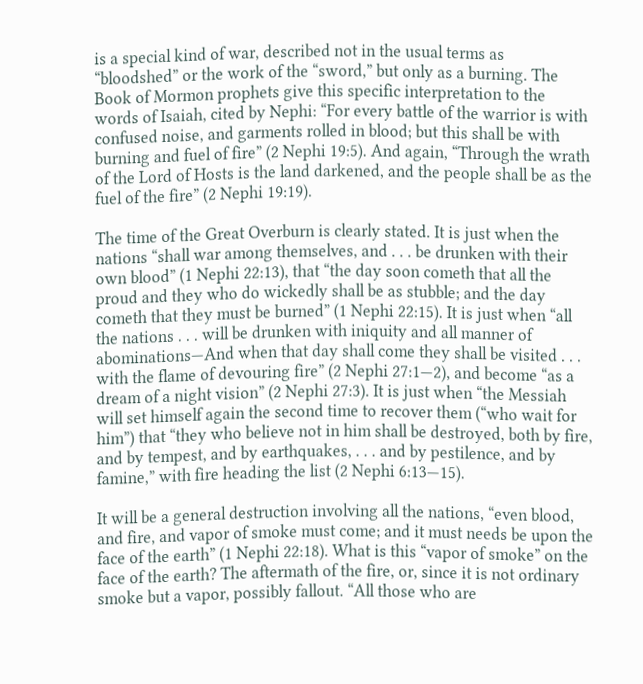is a special kind of war, described not in the usual terms as “bloodshed” or the work of the “sword,” but only as a burning. The Book of Mormon prophets give this specific interpretation to the words of Isaiah, cited by Nephi: “For every battle of the warrior is with confused noise, and garments rolled in blood; but this shall be with burning and fuel of fire” (2 Nephi 19:5). And again, “Through the wrath of the Lord of Hosts is the land darkened, and the people shall be as the fuel of the fire” (2 Nephi 19:19).

The time of the Great Overburn is clearly stated. It is just when the nations “shall war among themselves, and . . . be drunken with their own blood” (1 Nephi 22:13), that “the day soon cometh that all the proud and they who do wickedly shall be as stubble; and the day cometh that they must be burned” (1 Nephi 22:15). It is just when “all the nations . . . will be drunken with iniquity and all manner of abominations—And when that day shall come they shall be visited . . . with the flame of devouring fire” (2 Nephi 27:1—2), and become “as a dream of a night vision” (2 Nephi 27:3). It is just when “the Messiah will set himself again the second time to recover them (“who wait for him”) that “they who believe not in him shall be destroyed, both by fire, and by tempest, and by earthquakes, . . . and by pestilence, and by famine,” with fire heading the list (2 Nephi 6:13—15).

It will be a general destruction involving all the nations, “even blood, and fire, and vapor of smoke must come; and it must needs be upon the face of the earth” (1 Nephi 22:18). What is this “vapor of smoke” on the face of the earth? The aftermath of the fire, or, since it is not ordinary smoke but a vapor, possibly fallout. “All those who are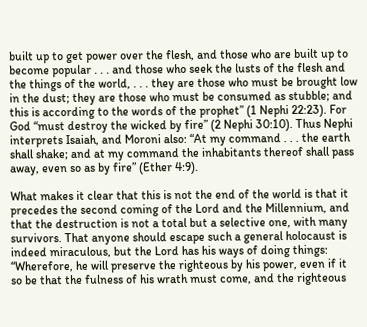built up to get power over the flesh, and those who are built up to become popular . . . and those who seek the lusts of the flesh and the things of the world, . . . they are those who must be brought low in the dust; they are those who must be consumed as stubble; and this is according to the words of the prophet” (1 Nephi 22:23). For God “must destroy the wicked by fire” (2 Nephi 30:10). Thus Nephi interprets Isaiah, and Moroni also: “At my command . . . the earth shall shake; and at my command the inhabitants thereof shall pass away, even so as by fire” (Ether 4:9).

What makes it clear that this is not the end of the world is that it precedes the second coming of the Lord and the Millennium, and that the destruction is not a total but a selective one, with many survivors. That anyone should escape such a general holocaust is indeed miraculous, but the Lord has his ways of doing things: “Wherefore, he will preserve the righteous by his power, even if it so be that the fulness of his wrath must come, and the righteous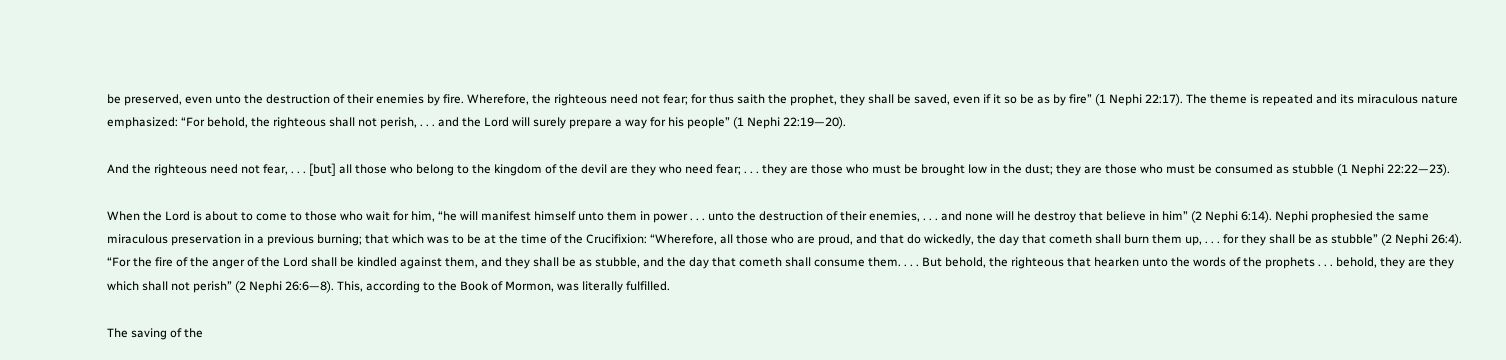be preserved, even unto the destruction of their enemies by fire. Wherefore, the righteous need not fear; for thus saith the prophet, they shall be saved, even if it so be as by fire” (1 Nephi 22:17). The theme is repeated and its miraculous nature emphasized: “For behold, the righteous shall not perish, . . . and the Lord will surely prepare a way for his people” (1 Nephi 22:19—20).

And the righteous need not fear, . . . [but] all those who belong to the kingdom of the devil are they who need fear; . . . they are those who must be brought low in the dust; they are those who must be consumed as stubble (1 Nephi 22:22—23).

When the Lord is about to come to those who wait for him, “he will manifest himself unto them in power . . . unto the destruction of their enemies, . . . and none will he destroy that believe in him” (2 Nephi 6:14). Nephi prophesied the same miraculous preservation in a previous burning; that which was to be at the time of the Crucifixion: “Wherefore, all those who are proud, and that do wickedly, the day that cometh shall burn them up, . . . for they shall be as stubble” (2 Nephi 26:4). “For the fire of the anger of the Lord shall be kindled against them, and they shall be as stubble, and the day that cometh shall consume them. . . . But behold, the righteous that hearken unto the words of the prophets . . . behold, they are they which shall not perish” (2 Nephi 26:6—8). This, according to the Book of Mormon, was literally fulfilled.

The saving of the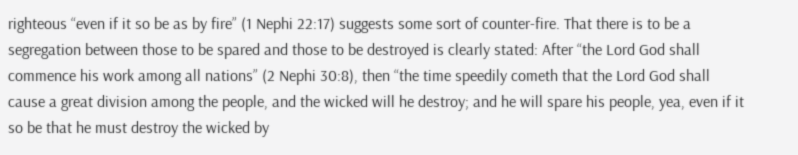righteous “even if it so be as by fire” (1 Nephi 22:17) suggests some sort of counter-fire. That there is to be a segregation between those to be spared and those to be destroyed is clearly stated: After “the Lord God shall commence his work among all nations” (2 Nephi 30:8), then “the time speedily cometh that the Lord God shall cause a great division among the people, and the wicked will he destroy; and he will spare his people, yea, even if it so be that he must destroy the wicked by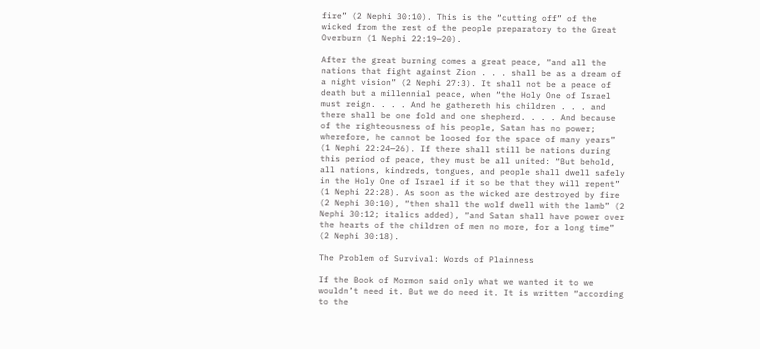fire” (2 Nephi 30:10). This is the “cutting off” of the wicked from the rest of the people preparatory to the Great Overburn (1 Nephi 22:19—20).

After the great burning comes a great peace, “and all the nations that fight against Zion . . . shall be as a dream of a night vision” (2 Nephi 27:3). It shall not be a peace of death but a millennial peace, when “the Holy One of Israel must reign. . . . And he gathereth his children . . . and there shall be one fold and one shepherd. . . . And because of the righteousness of his people, Satan has no power; wherefore, he cannot be loosed for the space of many years” (1 Nephi 22:24—26). If there shall still be nations during this period of peace, they must be all united: “But behold, all nations, kindreds, tongues, and people shall dwell safely in the Holy One of Israel if it so be that they will repent” (1 Nephi 22:28). As soon as the wicked are destroyed by fire (2 Nephi 30:10), “then shall the wolf dwell with the lamb” (2 Nephi 30:12; italics added), “and Satan shall have power over the hearts of the children of men no more, for a long time” (2 Nephi 30:18).

The Problem of Survival: Words of Plainness

If the Book of Mormon said only what we wanted it to we wouldn’t need it. But we do need it. It is written “according to the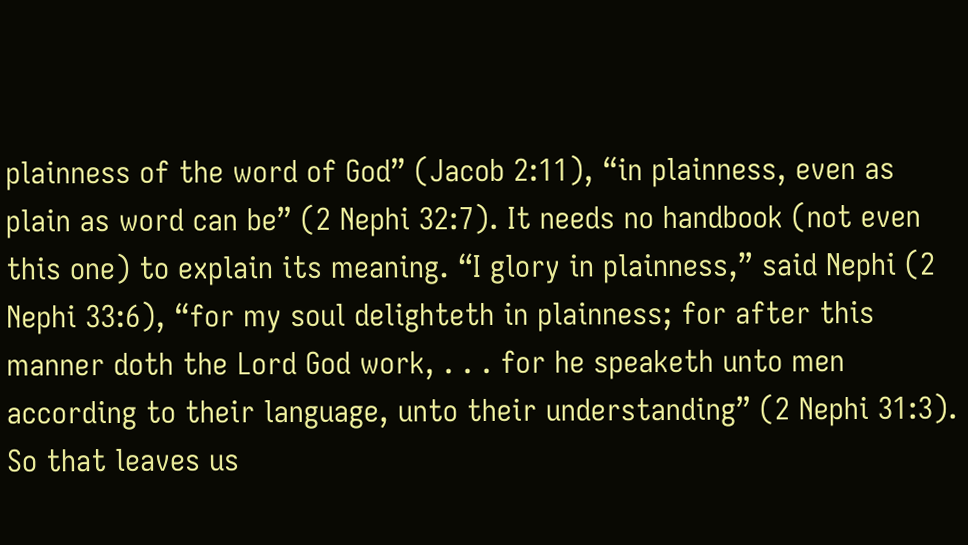plainness of the word of God” (Jacob 2:11), “in plainness, even as plain as word can be” (2 Nephi 32:7). It needs no handbook (not even this one) to explain its meaning. “I glory in plainness,” said Nephi (2 Nephi 33:6), “for my soul delighteth in plainness; for after this manner doth the Lord God work, . . . for he speaketh unto men according to their language, unto their understanding” (2 Nephi 31:3). So that leaves us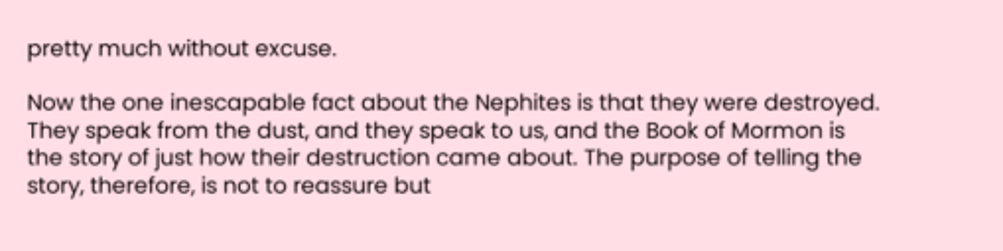pretty much without excuse.

Now the one inescapable fact about the Nephites is that they were destroyed. They speak from the dust, and they speak to us, and the Book of Mormon is the story of just how their destruction came about. The purpose of telling the story, therefore, is not to reassure but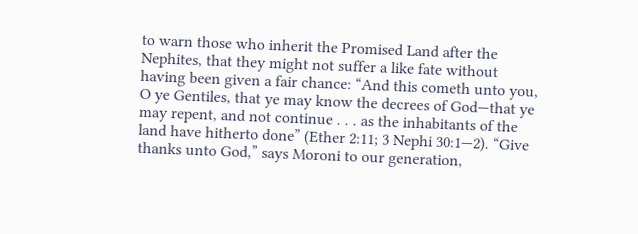to warn those who inherit the Promised Land after the Nephites, that they might not suffer a like fate without having been given a fair chance: “And this cometh unto you, O ye Gentiles, that ye may know the decrees of God—that ye may repent, and not continue . . . as the inhabitants of the land have hitherto done” (Ether 2:11; 3 Nephi 30:1—2). “Give thanks unto God,” says Moroni to our generation,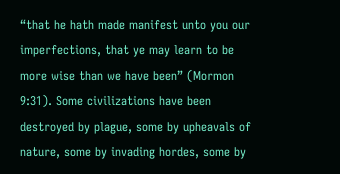“that he hath made manifest unto you our imperfections, that ye may learn to be more wise than we have been” (Mormon 9:31). Some civilizations have been destroyed by plague, some by upheavals of nature, some by invading hordes, some by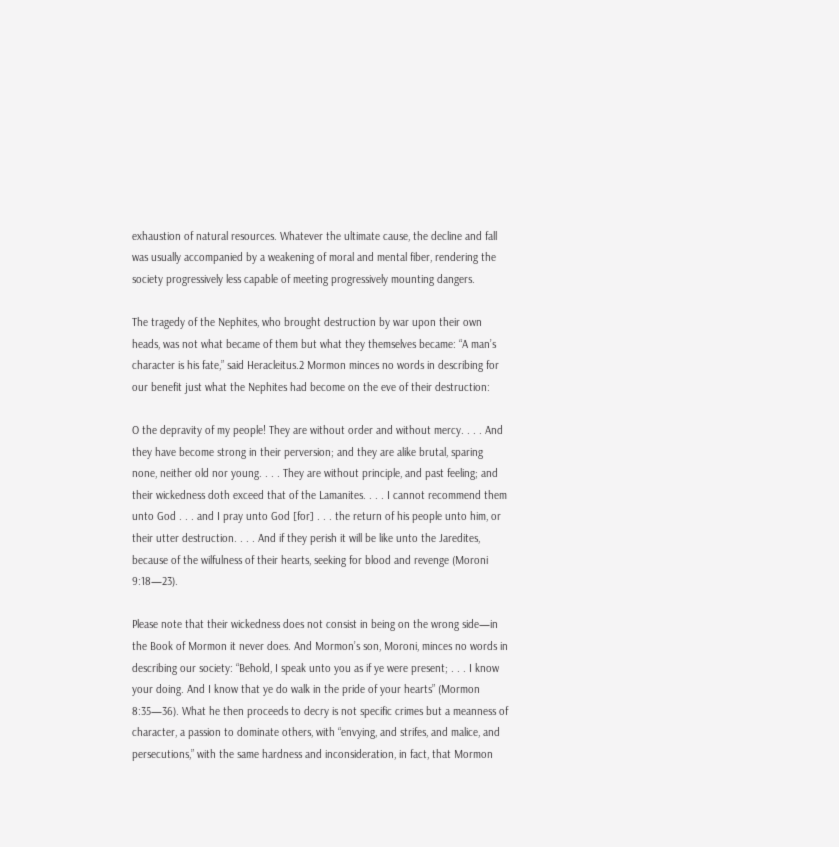exhaustion of natural resources. Whatever the ultimate cause, the decline and fall was usually accompanied by a weakening of moral and mental fiber, rendering the society progressively less capable of meeting progressively mounting dangers.

The tragedy of the Nephites, who brought destruction by war upon their own heads, was not what became of them but what they themselves became: “A man’s character is his fate,” said Heracleitus.2 Mormon minces no words in describing for our benefit just what the Nephites had become on the eve of their destruction:

O the depravity of my people! They are without order and without mercy. . . . And they have become strong in their perversion; and they are alike brutal, sparing none, neither old nor young. . . . They are without principle, and past feeling; and their wickedness doth exceed that of the Lamanites. . . . I cannot recommend them unto God . . . and I pray unto God [for] . . . the return of his people unto him, or their utter destruction. . . . And if they perish it will be like unto the Jaredites, because of the wilfulness of their hearts, seeking for blood and revenge (Moroni 9:18—23).

Please note that their wickedness does not consist in being on the wrong side—in the Book of Mormon it never does. And Mormon’s son, Moroni, minces no words in describing our society: “Behold, I speak unto you as if ye were present; . . . I know your doing. And I know that ye do walk in the pride of your hearts” (Mormon 8:35—36). What he then proceeds to decry is not specific crimes but a meanness of character, a passion to dominate others, with “envying, and strifes, and malice, and persecutions,” with the same hardness and inconsideration, in fact, that Mormon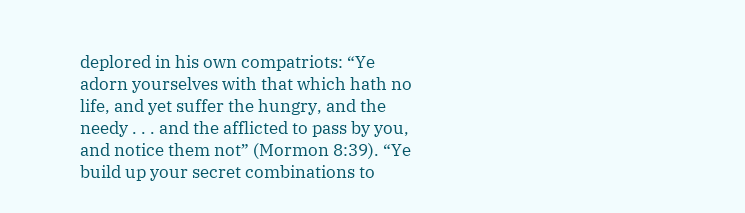deplored in his own compatriots: “Ye adorn yourselves with that which hath no life, and yet suffer the hungry, and the needy . . . and the afflicted to pass by you, and notice them not” (Mormon 8:39). “Ye build up your secret combinations to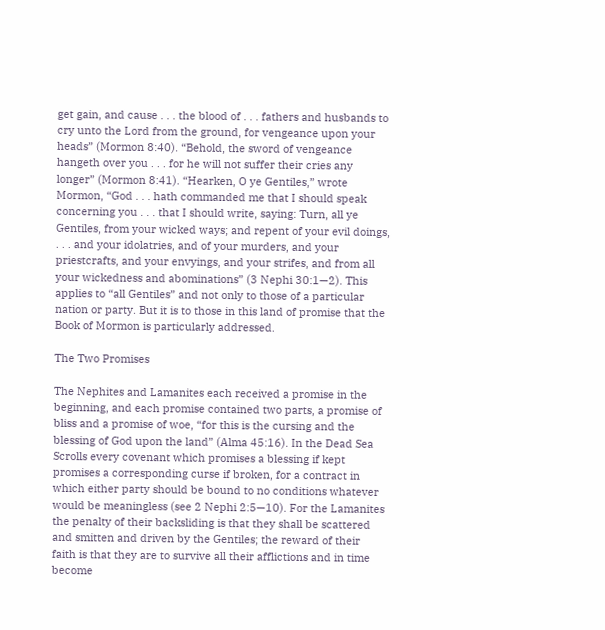get gain, and cause . . . the blood of . . . fathers and husbands to cry unto the Lord from the ground, for vengeance upon your heads” (Mormon 8:40). “Behold, the sword of vengeance hangeth over you . . . for he will not suffer their cries any longer” (Mormon 8:41). “Hearken, O ye Gentiles,” wrote Mormon, “God . . . hath commanded me that I should speak concerning you . . . that I should write, saying: Turn, all ye Gentiles, from your wicked ways; and repent of your evil doings, . . . and your idolatries, and of your murders, and your priestcrafts, and your envyings, and your strifes, and from all your wickedness and abominations” (3 Nephi 30:1—2). This applies to “all Gentiles” and not only to those of a particular nation or party. But it is to those in this land of promise that the Book of Mormon is particularly addressed.

The Two Promises

The Nephites and Lamanites each received a promise in the beginning, and each promise contained two parts, a promise of bliss and a promise of woe, “for this is the cursing and the blessing of God upon the land” (Alma 45:16). In the Dead Sea Scrolls every covenant which promises a blessing if kept promises a corresponding curse if broken, for a contract in which either party should be bound to no conditions whatever would be meaningless (see 2 Nephi 2:5—10). For the Lamanites the penalty of their backsliding is that they shall be scattered and smitten and driven by the Gentiles; the reward of their faith is that they are to survive all their afflictions and in time become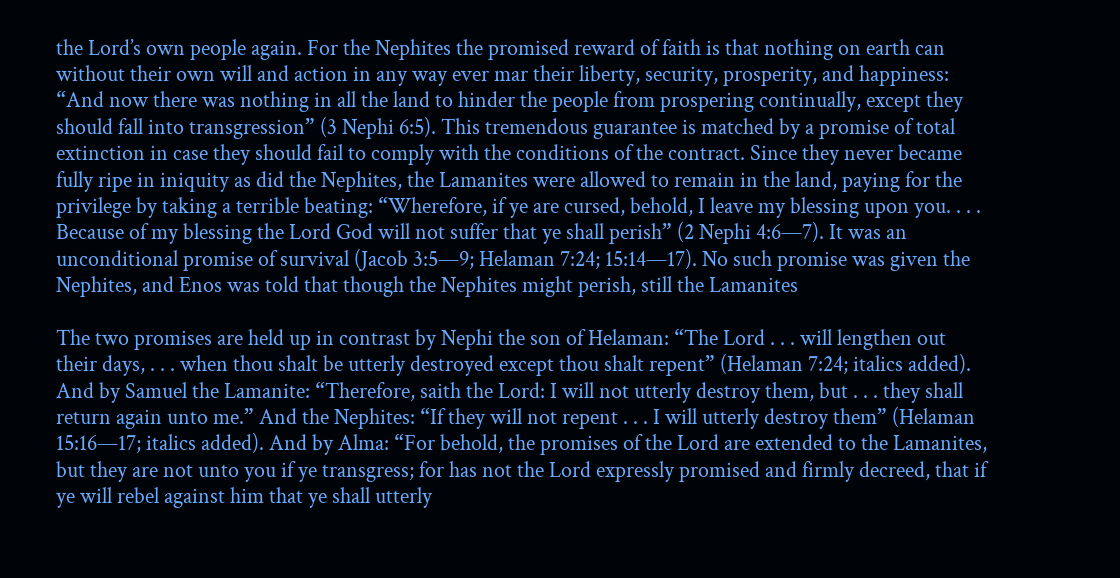the Lord’s own people again. For the Nephites the promised reward of faith is that nothing on earth can without their own will and action in any way ever mar their liberty, security, prosperity, and happiness: “And now there was nothing in all the land to hinder the people from prospering continually, except they should fall into transgression” (3 Nephi 6:5). This tremendous guarantee is matched by a promise of total extinction in case they should fail to comply with the conditions of the contract. Since they never became fully ripe in iniquity as did the Nephites, the Lamanites were allowed to remain in the land, paying for the privilege by taking a terrible beating: “Wherefore, if ye are cursed, behold, I leave my blessing upon you. . . . Because of my blessing the Lord God will not suffer that ye shall perish” (2 Nephi 4:6—7). It was an unconditional promise of survival (Jacob 3:5—9; Helaman 7:24; 15:14—17). No such promise was given the Nephites, and Enos was told that though the Nephites might perish, still the Lamanites

The two promises are held up in contrast by Nephi the son of Helaman: “The Lord . . . will lengthen out their days, . . . when thou shalt be utterly destroyed except thou shalt repent” (Helaman 7:24; italics added). And by Samuel the Lamanite: “Therefore, saith the Lord: I will not utterly destroy them, but . . . they shall return again unto me.” And the Nephites: “If they will not repent . . . I will utterly destroy them” (Helaman 15:16—17; italics added). And by Alma: “For behold, the promises of the Lord are extended to the Lamanites, but they are not unto you if ye transgress; for has not the Lord expressly promised and firmly decreed, that if ye will rebel against him that ye shall utterly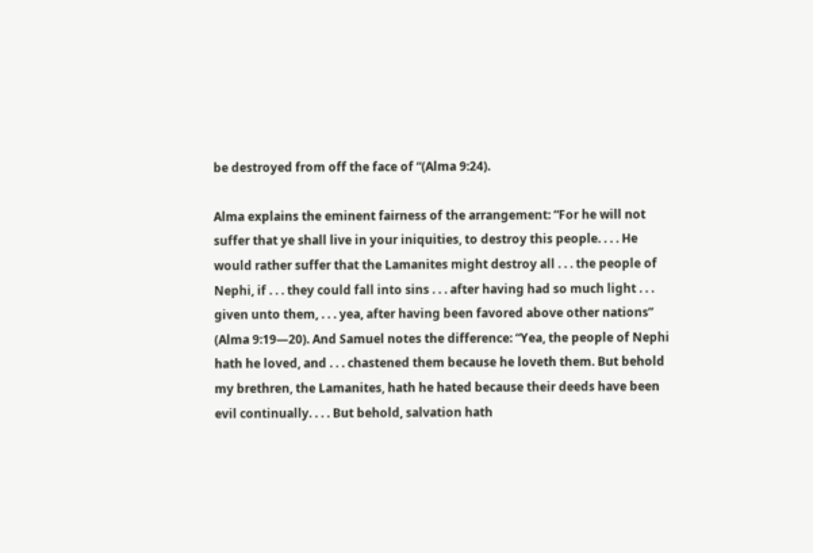be destroyed from off the face of “(Alma 9:24).

Alma explains the eminent fairness of the arrangement: “For he will not suffer that ye shall live in your iniquities, to destroy this people. . . . He would rather suffer that the Lamanites might destroy all . . . the people of Nephi, if . . . they could fall into sins . . . after having had so much light . . . given unto them, . . . yea, after having been favored above other nations” (Alma 9:19—20). And Samuel notes the difference: “Yea, the people of Nephi hath he loved, and . . . chastened them because he loveth them. But behold my brethren, the Lamanites, hath he hated because their deeds have been evil continually. . . . But behold, salvation hath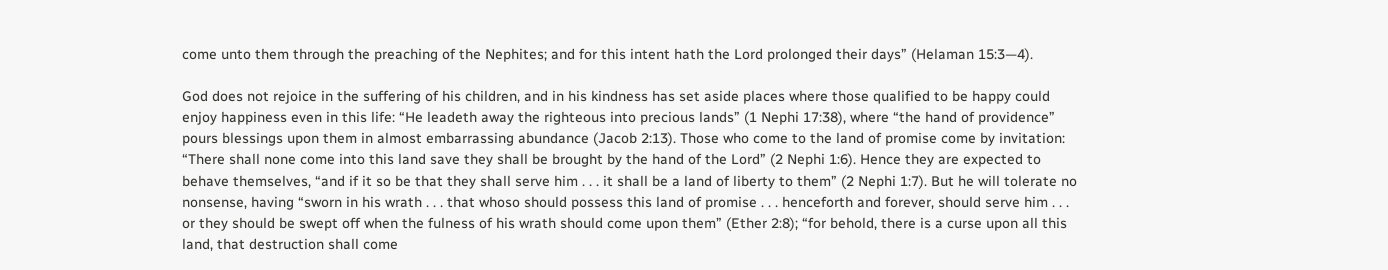come unto them through the preaching of the Nephites; and for this intent hath the Lord prolonged their days” (Helaman 15:3—4).

God does not rejoice in the suffering of his children, and in his kindness has set aside places where those qualified to be happy could enjoy happiness even in this life: “He leadeth away the righteous into precious lands” (1 Nephi 17:38), where “the hand of providence” pours blessings upon them in almost embarrassing abundance (Jacob 2:13). Those who come to the land of promise come by invitation: “There shall none come into this land save they shall be brought by the hand of the Lord” (2 Nephi 1:6). Hence they are expected to behave themselves, “and if it so be that they shall serve him . . . it shall be a land of liberty to them” (2 Nephi 1:7). But he will tolerate no nonsense, having “sworn in his wrath . . . that whoso should possess this land of promise . . . henceforth and forever, should serve him . . . or they should be swept off when the fulness of his wrath should come upon them” (Ether 2:8); “for behold, there is a curse upon all this land, that destruction shall come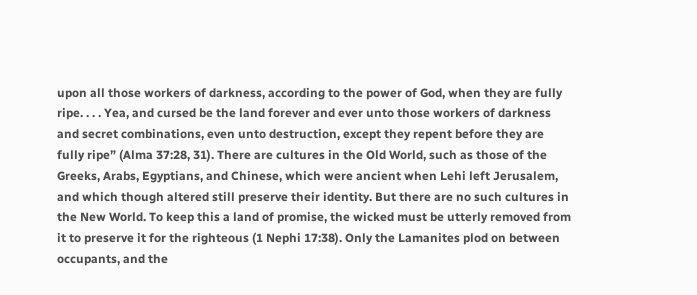upon all those workers of darkness, according to the power of God, when they are fully ripe. . . . Yea, and cursed be the land forever and ever unto those workers of darkness and secret combinations, even unto destruction, except they repent before they are fully ripe” (Alma 37:28, 31). There are cultures in the Old World, such as those of the Greeks, Arabs, Egyptians, and Chinese, which were ancient when Lehi left Jerusalem, and which though altered still preserve their identity. But there are no such cultures in the New World. To keep this a land of promise, the wicked must be utterly removed from it to preserve it for the righteous (1 Nephi 17:38). Only the Lamanites plod on between occupants, and the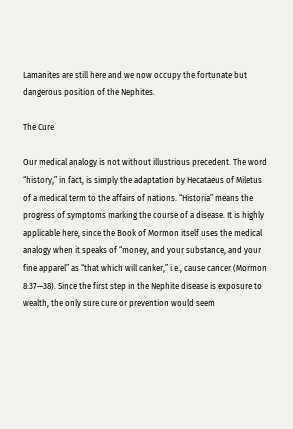Lamanites are still here and we now occupy the fortunate but dangerous position of the Nephites.

The Cure

Our medical analogy is not without illustrious precedent. The word “history,” in fact, is simply the adaptation by Hecataeus of Miletus of a medical term to the affairs of nations. “Historia” means the progress of symptoms marking the course of a disease. It is highly applicable here, since the Book of Mormon itself uses the medical analogy when it speaks of “money, and your substance, and your fine apparel” as “that which will canker,” i.e., cause cancer (Mormon 8:37—38). Since the first step in the Nephite disease is exposure to wealth, the only sure cure or prevention would seem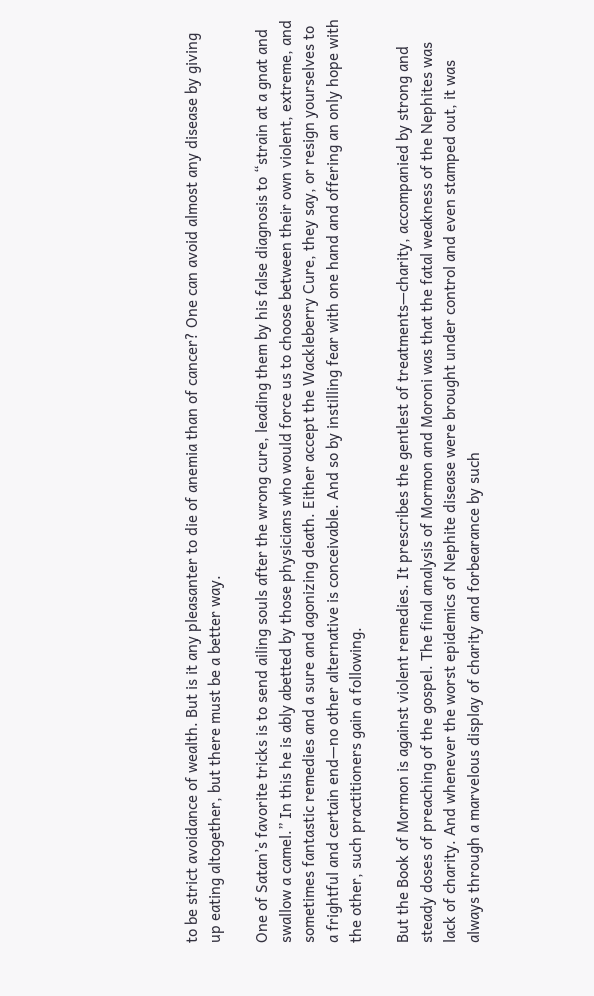to be strict avoidance of wealth. But is it any pleasanter to die of anemia than of cancer? One can avoid almost any disease by giving up eating altogether, but there must be a better way.

One of Satan’s favorite tricks is to send ailing souls after the wrong cure, leading them by his false diagnosis to “strain at a gnat and swallow a camel.” In this he is ably abetted by those physicians who would force us to choose between their own violent, extreme, and sometimes fantastic remedies and a sure and agonizing death. Either accept the Wackleberry Cure, they say, or resign yourselves to a frightful and certain end—no other alternative is conceivable. And so by instilling fear with one hand and offering an only hope with the other, such practitioners gain a following.

But the Book of Mormon is against violent remedies. It prescribes the gentlest of treatments—charity, accompanied by strong and steady doses of preaching of the gospel. The final analysis of Mormon and Moroni was that the fatal weakness of the Nephites was lack of charity. And whenever the worst epidemics of Nephite disease were brought under control and even stamped out, it was always through a marvelous display of charity and forbearance by such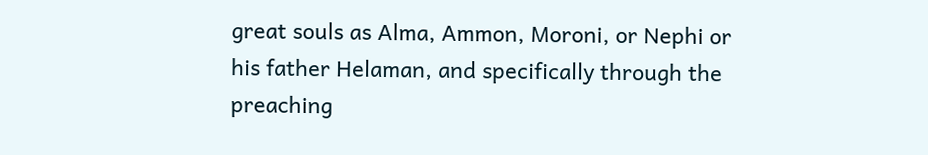great souls as Alma, Ammon, Moroni, or Nephi or his father Helaman, and specifically through the preaching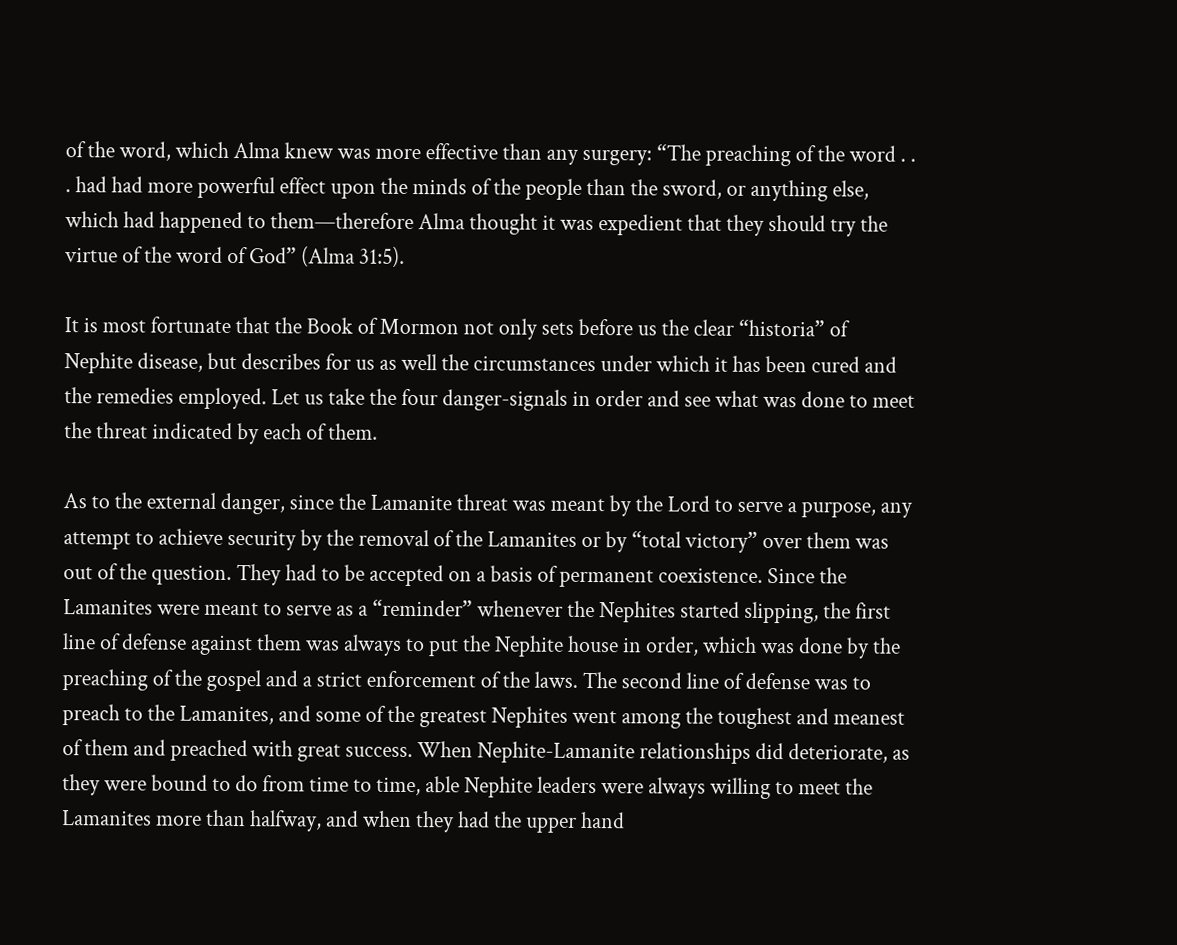of the word, which Alma knew was more effective than any surgery: “The preaching of the word . . . had had more powerful effect upon the minds of the people than the sword, or anything else, which had happened to them—therefore Alma thought it was expedient that they should try the virtue of the word of God” (Alma 31:5).

It is most fortunate that the Book of Mormon not only sets before us the clear “historia” of Nephite disease, but describes for us as well the circumstances under which it has been cured and the remedies employed. Let us take the four danger-signals in order and see what was done to meet the threat indicated by each of them.

As to the external danger, since the Lamanite threat was meant by the Lord to serve a purpose, any attempt to achieve security by the removal of the Lamanites or by “total victory” over them was out of the question. They had to be accepted on a basis of permanent coexistence. Since the Lamanites were meant to serve as a “reminder” whenever the Nephites started slipping, the first line of defense against them was always to put the Nephite house in order, which was done by the preaching of the gospel and a strict enforcement of the laws. The second line of defense was to preach to the Lamanites, and some of the greatest Nephites went among the toughest and meanest of them and preached with great success. When Nephite-Lamanite relationships did deteriorate, as they were bound to do from time to time, able Nephite leaders were always willing to meet the Lamanites more than halfway, and when they had the upper hand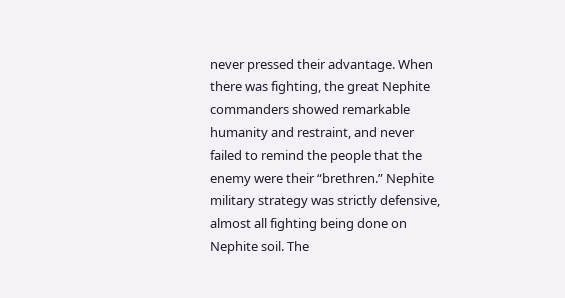never pressed their advantage. When there was fighting, the great Nephite commanders showed remarkable humanity and restraint, and never failed to remind the people that the enemy were their “brethren.” Nephite military strategy was strictly defensive, almost all fighting being done on Nephite soil. The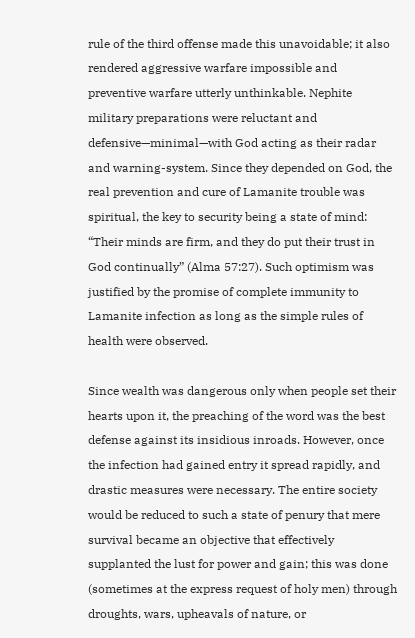rule of the third offense made this unavoidable; it also rendered aggressive warfare impossible and preventive warfare utterly unthinkable. Nephite military preparations were reluctant and defensive—minimal—with God acting as their radar and warning-system. Since they depended on God, the real prevention and cure of Lamanite trouble was spiritual, the key to security being a state of mind: “Their minds are firm, and they do put their trust in God continually” (Alma 57:27). Such optimism was justified by the promise of complete immunity to Lamanite infection as long as the simple rules of health were observed.

Since wealth was dangerous only when people set their hearts upon it, the preaching of the word was the best defense against its insidious inroads. However, once the infection had gained entry it spread rapidly, and drastic measures were necessary. The entire society would be reduced to such a state of penury that mere survival became an objective that effectively supplanted the lust for power and gain; this was done (sometimes at the express request of holy men) through droughts, wars, upheavals of nature, or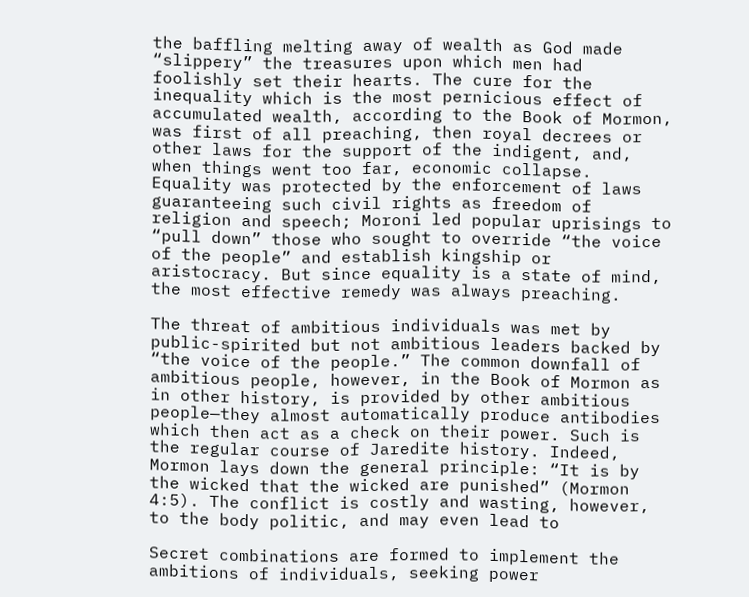the baffling melting away of wealth as God made “slippery” the treasures upon which men had foolishly set their hearts. The cure for the inequality which is the most pernicious effect of accumulated wealth, according to the Book of Mormon, was first of all preaching, then royal decrees or other laws for the support of the indigent, and, when things went too far, economic collapse. Equality was protected by the enforcement of laws guaranteeing such civil rights as freedom of religion and speech; Moroni led popular uprisings to “pull down” those who sought to override “the voice of the people” and establish kingship or aristocracy. But since equality is a state of mind, the most effective remedy was always preaching.

The threat of ambitious individuals was met by public-spirited but not ambitious leaders backed by “the voice of the people.” The common downfall of ambitious people, however, in the Book of Mormon as in other history, is provided by other ambitious people—they almost automatically produce antibodies which then act as a check on their power. Such is the regular course of Jaredite history. Indeed, Mormon lays down the general principle: “It is by the wicked that the wicked are punished” (Mormon 4:5). The conflict is costly and wasting, however, to the body politic, and may even lead to

Secret combinations are formed to implement the ambitions of individuals, seeking power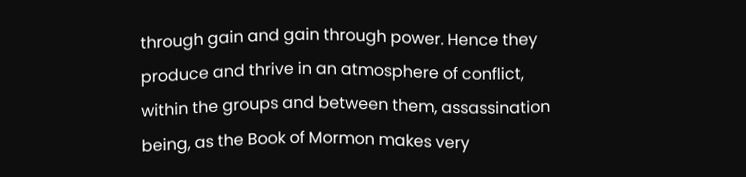through gain and gain through power. Hence they produce and thrive in an atmosphere of conflict, within the groups and between them, assassination being, as the Book of Mormon makes very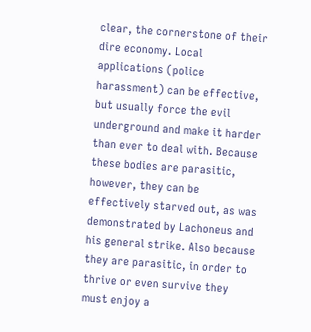clear, the cornerstone of their dire economy. Local applications (police harassment) can be effective, but usually force the evil underground and make it harder than ever to deal with. Because these bodies are parasitic, however, they can be effectively starved out, as was demonstrated by Lachoneus and his general strike. Also because they are parasitic, in order to thrive or even survive they must enjoy a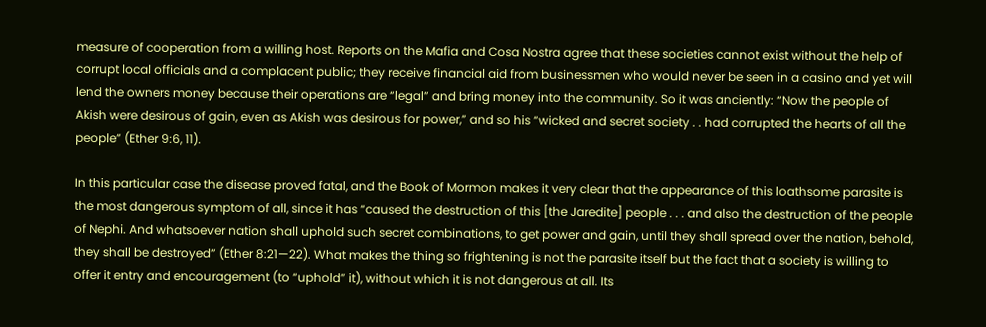measure of cooperation from a willing host. Reports on the Mafia and Cosa Nostra agree that these societies cannot exist without the help of corrupt local officials and a complacent public; they receive financial aid from businessmen who would never be seen in a casino and yet will lend the owners money because their operations are “legal” and bring money into the community. So it was anciently: “Now the people of Akish were desirous of gain, even as Akish was desirous for power,” and so his “wicked and secret society . . had corrupted the hearts of all the people” (Ether 9:6, 11).

In this particular case the disease proved fatal, and the Book of Mormon makes it very clear that the appearance of this loathsome parasite is the most dangerous symptom of all, since it has “caused the destruction of this [the Jaredite] people . . . and also the destruction of the people of Nephi. And whatsoever nation shall uphold such secret combinations, to get power and gain, until they shall spread over the nation, behold, they shall be destroyed” (Ether 8:21—22). What makes the thing so frightening is not the parasite itself but the fact that a society is willing to offer it entry and encouragement (to “uphold” it), without which it is not dangerous at all. Its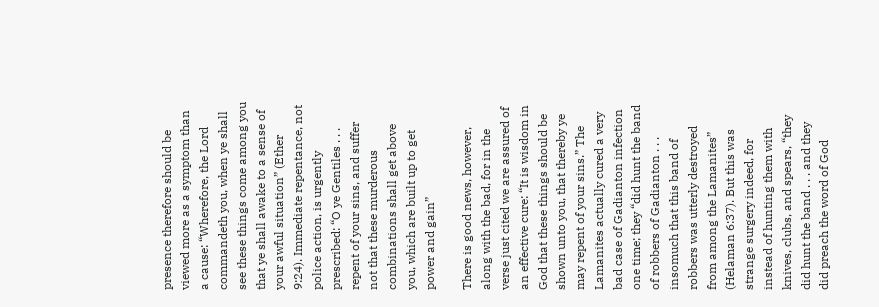presence therefore should be viewed more as a symptom than a cause: “Wherefore, the Lord commandeth you, when ye shall see these things come among you that ye shall awake to a sense of your awful situation” (Ether 9:24). Immediate repentance, not police action, is urgently prescribed: “O ye Gentiles . . . repent of your sins, and suffer not that these murderous combinations shall get above you, which are built up to get power and gain”

There is good news, however, along with the bad, for in the verse just cited we are assured of an effective cure: “It is wisdom in God that these things should be shown unto you, that thereby ye may repent of your sins.” The Lamanites actually cured a very bad case of Gadianton infection one time; they “did hunt the band of robbers of Gadianton . . . insomuch that this band of robbers was utterly destroyed from among the Lamanites” (Helaman 6:37). But this was strange surgery indeed, for instead of hunting them with knives, clubs, and spears, “they did hunt the band . . . and they did preach the word of God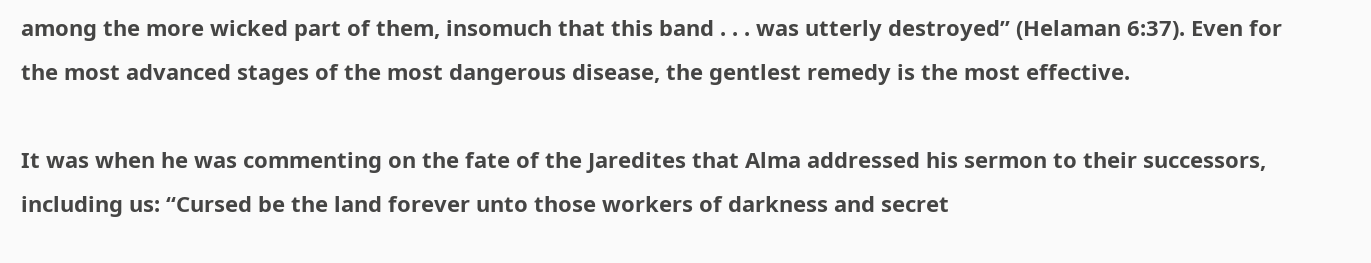among the more wicked part of them, insomuch that this band . . . was utterly destroyed” (Helaman 6:37). Even for the most advanced stages of the most dangerous disease, the gentlest remedy is the most effective.

It was when he was commenting on the fate of the Jaredites that Alma addressed his sermon to their successors, including us: “Cursed be the land forever unto those workers of darkness and secret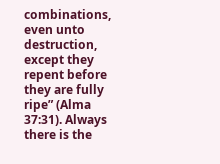combinations, even unto destruction, except they repent before they are fully ripe” (Alma 37:31). Always there is the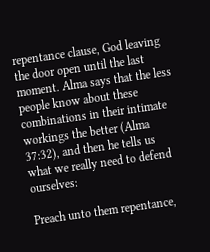repentance clause, God leaving the door open until the last moment. Alma says that the less people know about these combinations in their intimate workings the better (Alma 37:32), and then he tells us what we really need to defend ourselves:

Preach unto them repentance,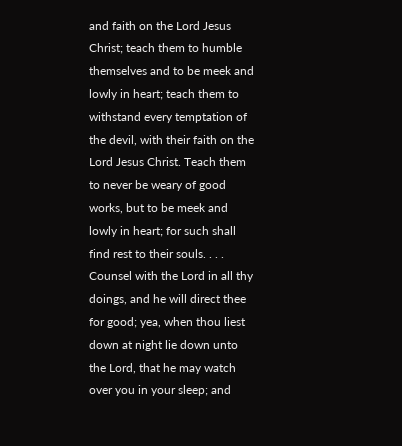and faith on the Lord Jesus Christ; teach them to humble themselves and to be meek and lowly in heart; teach them to withstand every temptation of the devil, with their faith on the Lord Jesus Christ. Teach them to never be weary of good works, but to be meek and lowly in heart; for such shall find rest to their souls. . . . Counsel with the Lord in all thy doings, and he will direct thee for good; yea, when thou liest down at night lie down unto the Lord, that he may watch over you in your sleep; and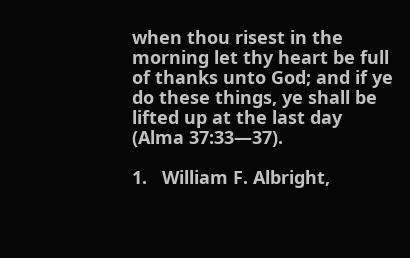when thou risest in the morning let thy heart be full of thanks unto God; and if ye do these things, ye shall be lifted up at the last day (Alma 37:33—37).

1.   William F. Albright,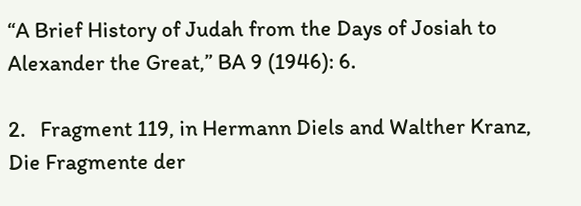“A Brief History of Judah from the Days of Josiah to Alexander the Great,” BA 9 (1946): 6.

2.   Fragment 119, in Hermann Diels and Walther Kranz, Die Fragmente der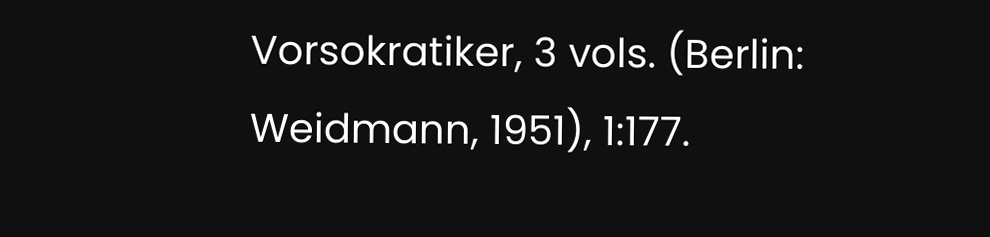Vorsokratiker, 3 vols. (Berlin: Weidmann, 1951), 1:177.